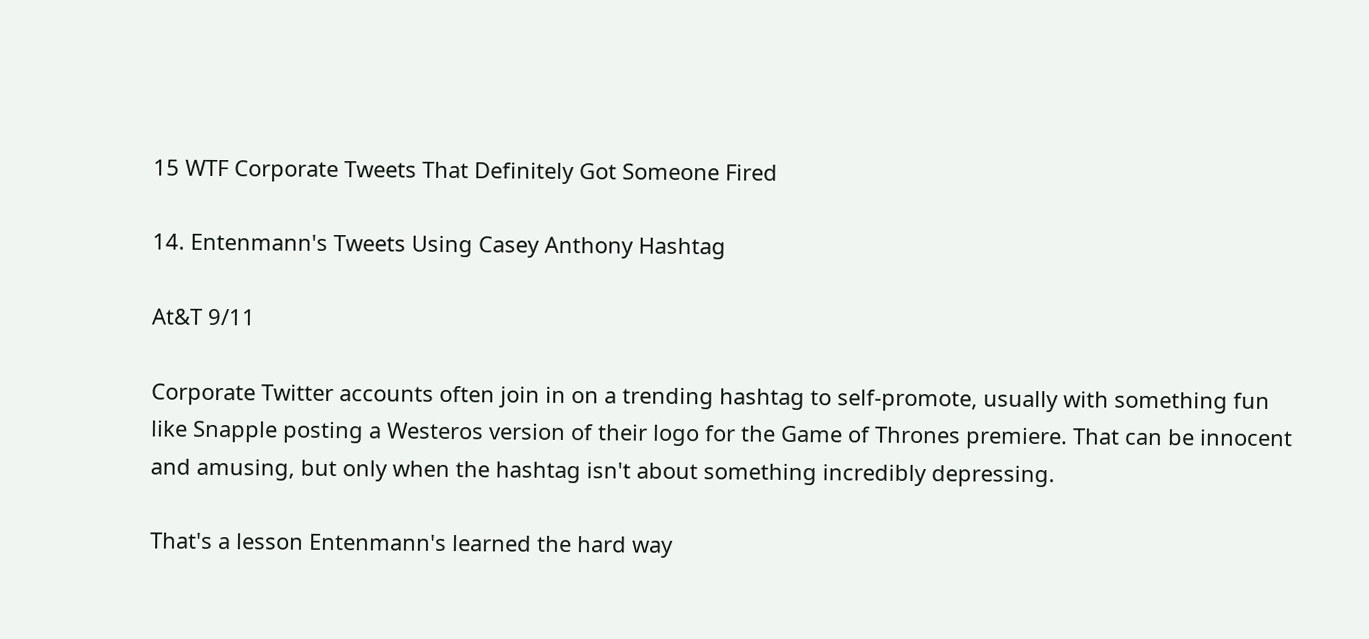15 WTF Corporate Tweets That Definitely Got Someone Fired

14. Entenmann's Tweets Using Casey Anthony Hashtag

At&T 9/11

Corporate Twitter accounts often join in on a trending hashtag to self-promote, usually with something fun like Snapple posting a Westeros version of their logo for the Game of Thrones premiere. That can be innocent and amusing, but only when the hashtag isn't about something incredibly depressing.

That's a lesson Entenmann's learned the hard way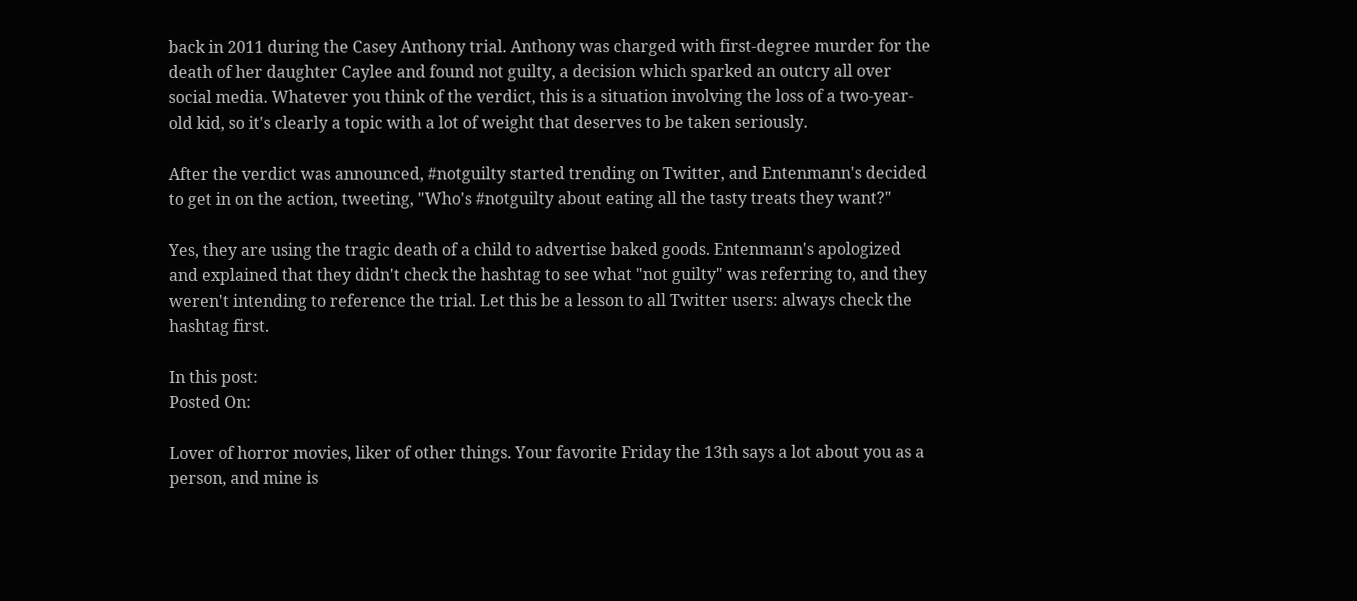back in 2011 during the Casey Anthony trial. Anthony was charged with first-degree murder for the death of her daughter Caylee and found not guilty, a decision which sparked an outcry all over social media. Whatever you think of the verdict, this is a situation involving the loss of a two-year-old kid, so it's clearly a topic with a lot of weight that deserves to be taken seriously.

After the verdict was announced, #notguilty started trending on Twitter, and Entenmann's decided to get in on the action, tweeting, "Who's #notguilty about eating all the tasty treats they want?"

Yes, they are using the tragic death of a child to advertise baked goods. Entenmann's apologized and explained that they didn't check the hashtag to see what "not guilty" was referring to, and they weren't intending to reference the trial. Let this be a lesson to all Twitter users: always check the hashtag first.

In this post:
Posted On:

Lover of horror movies, liker of other things. Your favorite Friday the 13th says a lot about you as a person, and mine is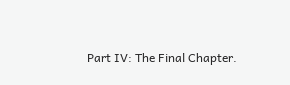Part IV: The Final Chapter.